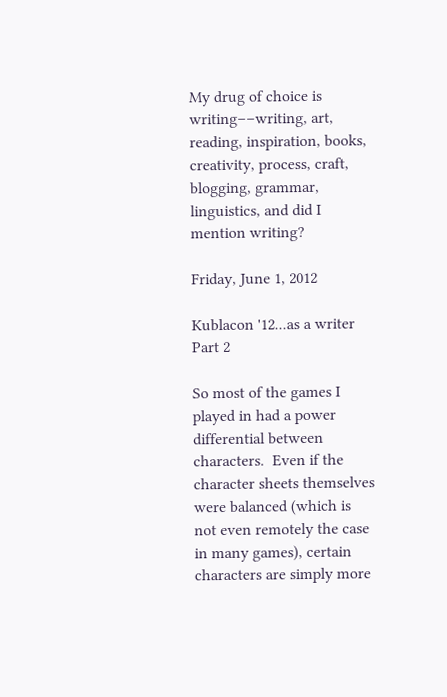My drug of choice is writing––writing, art, reading, inspiration, books, creativity, process, craft, blogging, grammar, linguistics, and did I mention writing?

Friday, June 1, 2012

Kublacon '12...as a writer Part 2

So most of the games I played in had a power differential between characters.  Even if the character sheets themselves were balanced (which is not even remotely the case in many games), certain characters are simply more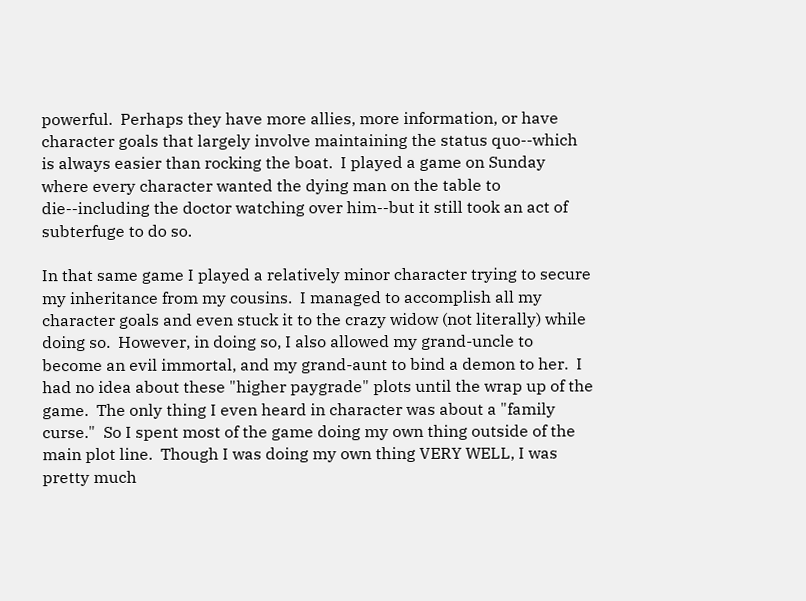powerful.  Perhaps they have more allies, more information, or have character goals that largely involve maintaining the status quo--which is always easier than rocking the boat.  I played a game on Sunday where every character wanted the dying man on the table to die--including the doctor watching over him--but it still took an act of subterfuge to do so.

In that same game I played a relatively minor character trying to secure my inheritance from my cousins.  I managed to accomplish all my character goals and even stuck it to the crazy widow (not literally) while doing so.  However, in doing so, I also allowed my grand-uncle to become an evil immortal, and my grand-aunt to bind a demon to her.  I had no idea about these "higher paygrade" plots until the wrap up of the game.  The only thing I even heard in character was about a "family curse."  So I spent most of the game doing my own thing outside of the main plot line.  Though I was doing my own thing VERY WELL, I was pretty much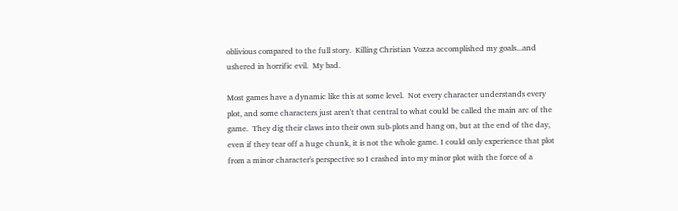oblivious compared to the full story.  Killing Christian Vozza accomplished my goals...and ushered in horrific evil.  My bad.

Most games have a dynamic like this at some level.  Not every character understands every plot, and some characters just aren't that central to what could be called the main arc of the game.  They dig their claws into their own sub-plots and hang on, but at the end of the day, even if they tear off a huge chunk, it is not the whole game. I could only experience that plot from a minor character's perspective so I crashed into my minor plot with the force of a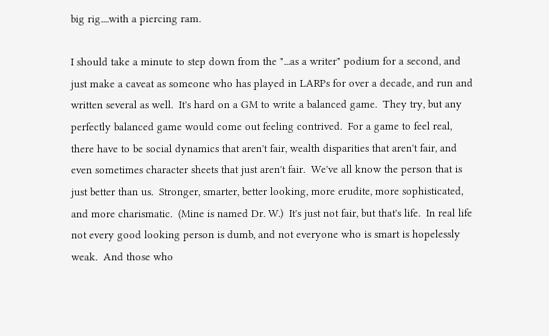big rig....with a piercing ram.

I should take a minute to step down from the "...as a writer" podium for a second, and just make a caveat as someone who has played in LARPs for over a decade, and run and written several as well.  It's hard on a GM to write a balanced game.  They try, but any perfectly balanced game would come out feeling contrived.  For a game to feel real, there have to be social dynamics that aren't fair, wealth disparities that aren't fair, and even sometimes character sheets that just aren't fair.  We've all know the person that is just better than us.  Stronger, smarter, better looking, more erudite, more sophisticated, and more charismatic.  (Mine is named Dr. W.)  It's just not fair, but that's life.  In real life not every good looking person is dumb, and not everyone who is smart is hopelessly weak.  And those who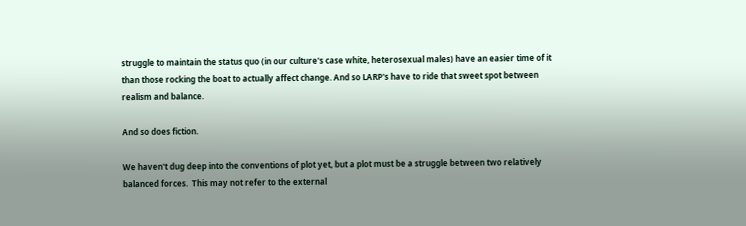struggle to maintain the status quo (in our culture's case white, heterosexual males) have an easier time of it than those rocking the boat to actually affect change. And so LARP's have to ride that sweet spot between realism and balance.

And so does fiction.

We haven't dug deep into the conventions of plot yet, but a plot must be a struggle between two relatively balanced forces.  This may not refer to the external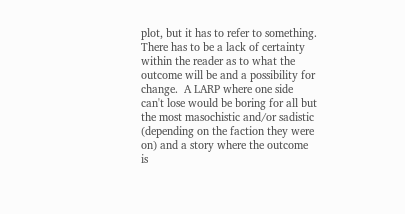plot, but it has to refer to something.  There has to be a lack of certainty within the reader as to what the outcome will be and a possibility for change.  A LARP where one side can't lose would be boring for all but the most masochistic and/or sadistic (depending on the faction they were on) and a story where the outcome is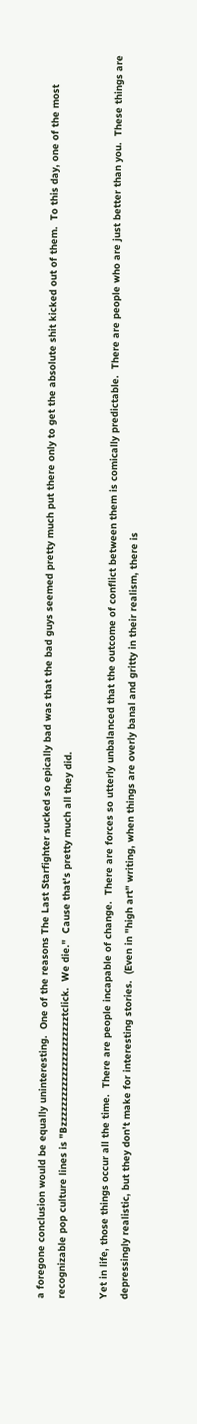a foregone conclusion would be equally uninteresting.  One of the reasons The Last Starfighter sucked so epically bad was that the bad guys seemed pretty much put there only to get the absolute shit kicked out of them.  To this day, one of the most recognizable pop culture lines is "Bzzzzzzzzzzzzzzzzzzzzzztclick.  We die."  Cause that's pretty much all they did.

Yet in life, those things occur all the time.  There are people incapable of change.  There are forces so utterly unbalanced that the outcome of conflict between them is comically predictable.  There are people who are just better than you.  These things are depressingly realistic, but they don't make for interesting stories.  (Even in "high art" writing, when things are overly banal and gritty in their realism, there is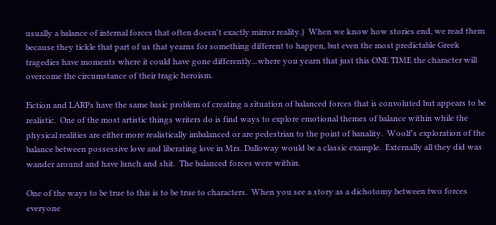usually a balance of internal forces that often doesn't exactly mirror reality.)  When we know how stories end, we read them because they tickle that part of us that yearns for something different to happen, but even the most predictable Greek tragedies have moments where it could have gone differently...where you yearn that just this ONE TIME the character will overcome the circumstance of their tragic heroism.

Fiction and LARPs have the same basic problem of creating a situation of balanced forces that is convoluted but appears to be realistic.  One of the most artistic things writers do is find ways to explore emotional themes of balance within while the physical realities are either more realistically imbalanced or are pedestrian to the point of banality.  Woolf's exploration of the balance between possessive love and liberating love in Mrs. Dalloway would be a classic example.  Externally all they did was wander around and have lunch and shit.  The balanced forces were within.

One of the ways to be true to this is to be true to characters.  When you see a story as a dichotomy between two forces everyone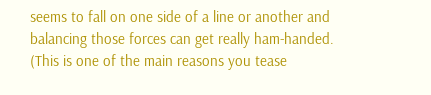seems to fall on one side of a line or another and balancing those forces can get really ham-handed.  (This is one of the main reasons you tease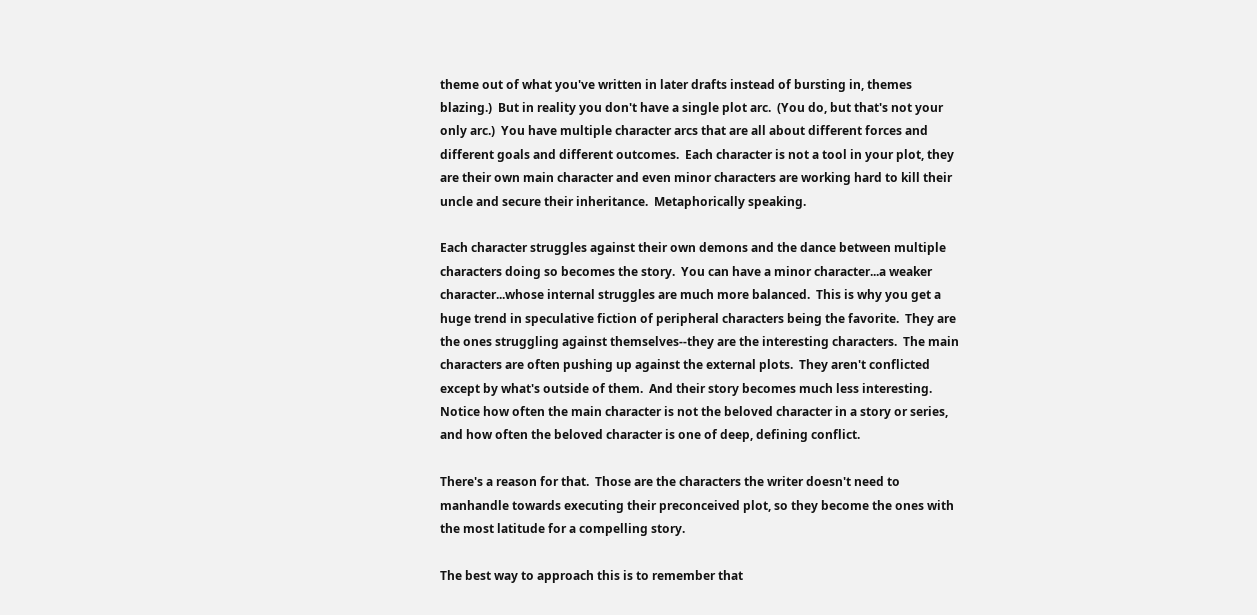theme out of what you've written in later drafts instead of bursting in, themes blazing.)  But in reality you don't have a single plot arc.  (You do, but that's not your only arc.)  You have multiple character arcs that are all about different forces and different goals and different outcomes.  Each character is not a tool in your plot, they are their own main character and even minor characters are working hard to kill their uncle and secure their inheritance.  Metaphorically speaking.

Each character struggles against their own demons and the dance between multiple characters doing so becomes the story.  You can have a minor character...a weaker character...whose internal struggles are much more balanced.  This is why you get a huge trend in speculative fiction of peripheral characters being the favorite.  They are the ones struggling against themselves--they are the interesting characters.  The main characters are often pushing up against the external plots.  They aren't conflicted except by what's outside of them.  And their story becomes much less interesting.  Notice how often the main character is not the beloved character in a story or series, and how often the beloved character is one of deep, defining conflict.

There's a reason for that.  Those are the characters the writer doesn't need to manhandle towards executing their preconceived plot, so they become the ones with the most latitude for a compelling story.

The best way to approach this is to remember that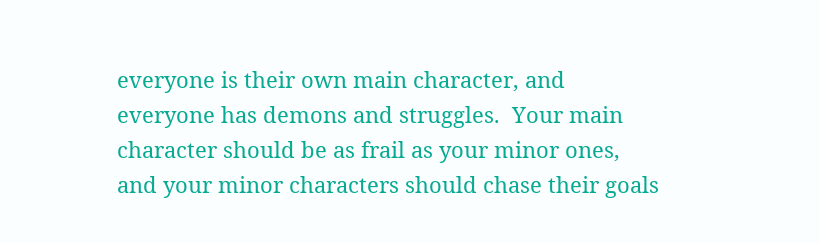everyone is their own main character, and everyone has demons and struggles.  Your main character should be as frail as your minor ones, and your minor characters should chase their goals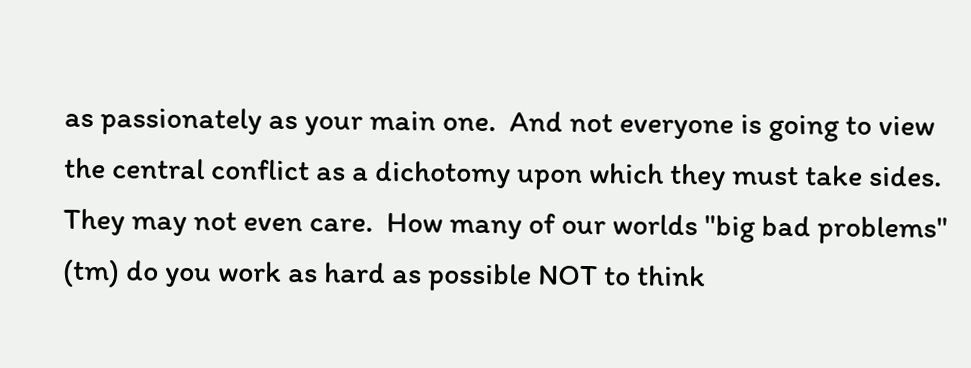as passionately as your main one.  And not everyone is going to view the central conflict as a dichotomy upon which they must take sides.  They may not even care.  How many of our worlds "big bad problems" (tm) do you work as hard as possible NOT to think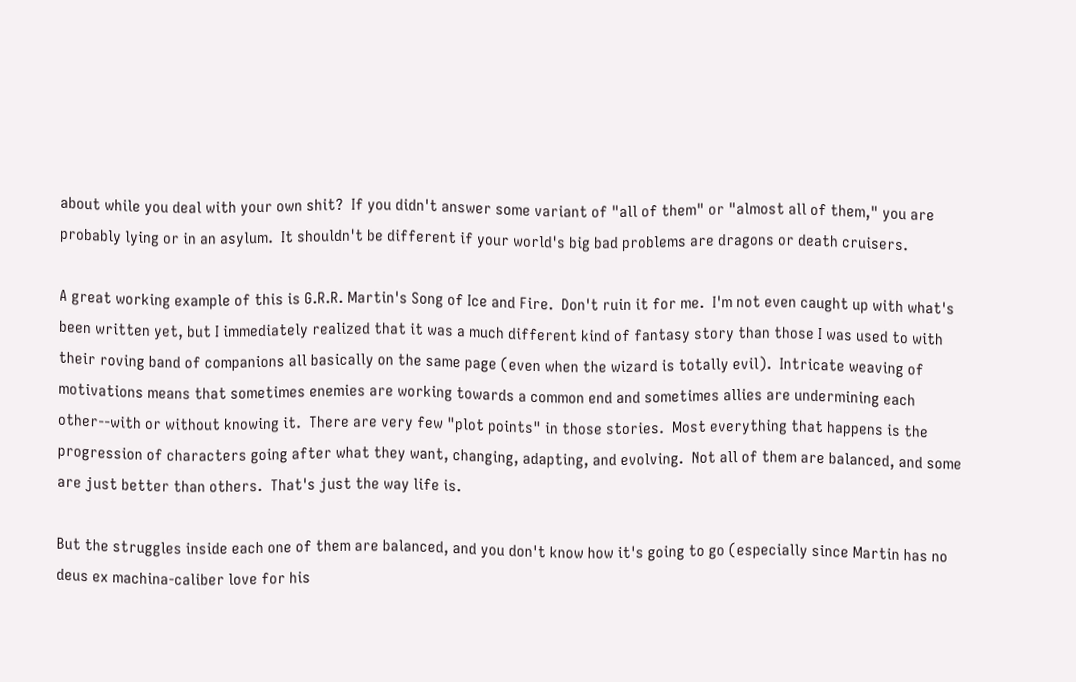about while you deal with your own shit?  If you didn't answer some variant of "all of them" or "almost all of them," you are probably lying or in an asylum.  It shouldn't be different if your world's big bad problems are dragons or death cruisers.

A great working example of this is G.R.R. Martin's Song of Ice and Fire.  Don't ruin it for me.  I'm not even caught up with what's been written yet, but I immediately realized that it was a much different kind of fantasy story than those I was used to with their roving band of companions all basically on the same page (even when the wizard is totally evil).  Intricate weaving of motivations means that sometimes enemies are working towards a common end and sometimes allies are undermining each other--with or without knowing it.  There are very few "plot points" in those stories.  Most everything that happens is the progression of characters going after what they want, changing, adapting, and evolving.  Not all of them are balanced, and some are just better than others.  That's just the way life is.

But the struggles inside each one of them are balanced, and you don't know how it's going to go (especially since Martin has no deus ex machina-caliber love for his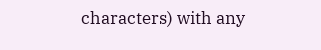characters) with any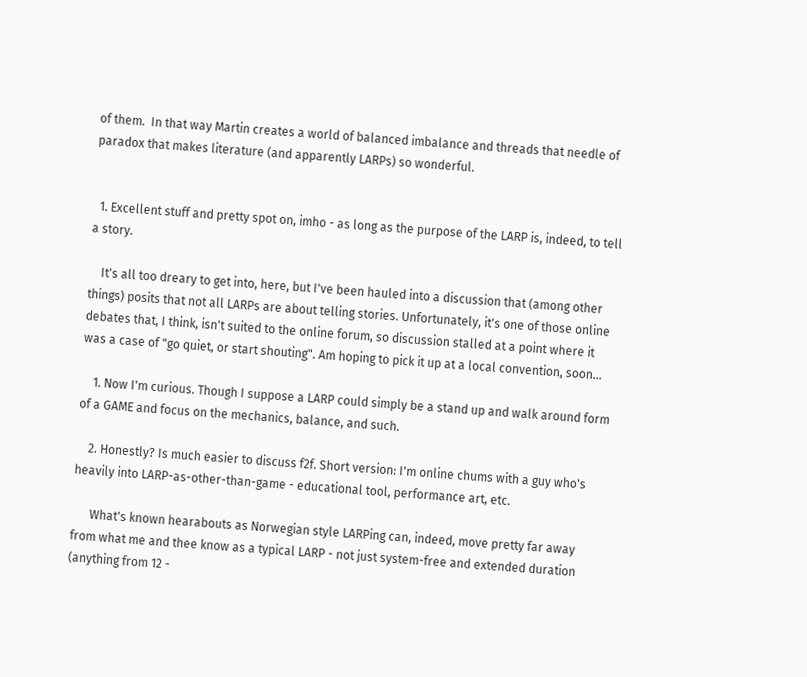of them.  In that way Martin creates a world of balanced imbalance and threads that needle of paradox that makes literature (and apparently LARPs) so wonderful.


  1. Excellent stuff and pretty spot on, imho - as long as the purpose of the LARP is, indeed, to tell a story.

    It's all too dreary to get into, here, but I've been hauled into a discussion that (among other things) posits that not all LARPs are about telling stories. Unfortunately, it's one of those online debates that, I think, isn't suited to the online forum, so discussion stalled at a point where it was a case of "go quiet, or start shouting". Am hoping to pick it up at a local convention, soon...

    1. Now I'm curious. Though I suppose a LARP could simply be a stand up and walk around form of a GAME and focus on the mechanics, balance, and such.

    2. Honestly? Is much easier to discuss f2f. Short version: I'm online chums with a guy who's heavily into LARP-as-other-than-game - educational tool, performance art, etc.

      What's known hearabouts as Norwegian style LARPing can, indeed, move pretty far away from what me and thee know as a typical LARP - not just system-free and extended duration (anything from 12 -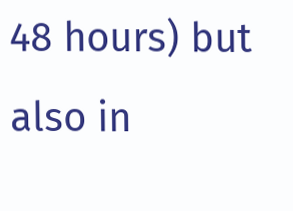48 hours) but also in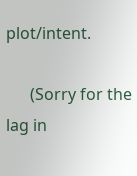plot/intent.

      (Sorry for the lag in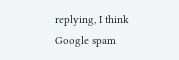replying, I think Google spam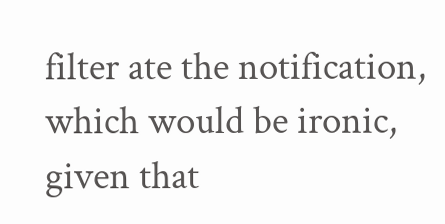filter ate the notification, which would be ironic, given that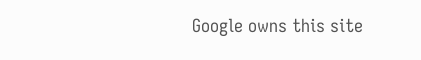Google owns this site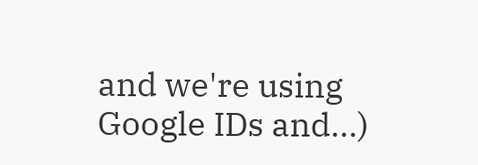and we're using Google IDs and...)